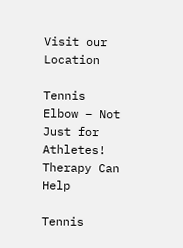Visit our Location

Tennis Elbow – Not Just for Athletes! Therapy Can Help

Tennis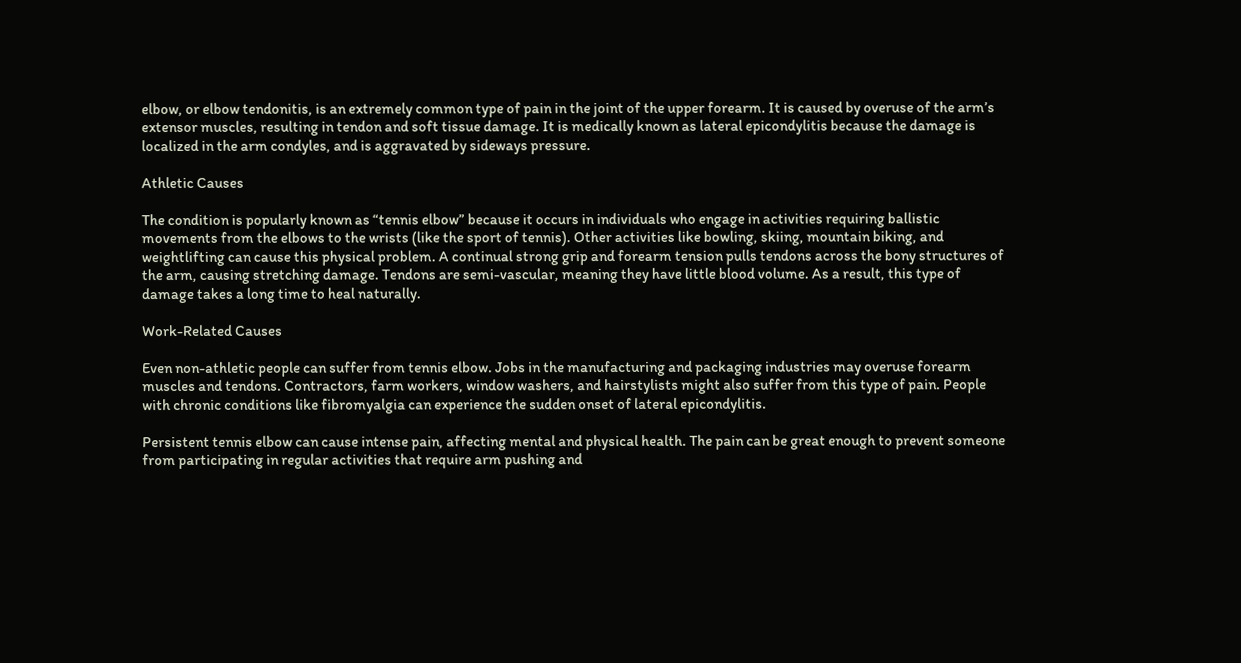elbow, or elbow tendonitis, is an extremely common type of pain in the joint of the upper forearm. It is caused by overuse of the arm’s extensor muscles, resulting in tendon and soft tissue damage. It is medically known as lateral epicondylitis because the damage is localized in the arm condyles, and is aggravated by sideways pressure.

Athletic Causes

The condition is popularly known as “tennis elbow” because it occurs in individuals who engage in activities requiring ballistic movements from the elbows to the wrists (like the sport of tennis). Other activities like bowling, skiing, mountain biking, and weightlifting can cause this physical problem. A continual strong grip and forearm tension pulls tendons across the bony structures of the arm, causing stretching damage. Tendons are semi-vascular, meaning they have little blood volume. As a result, this type of damage takes a long time to heal naturally.

Work-Related Causes

Even non-athletic people can suffer from tennis elbow. Jobs in the manufacturing and packaging industries may overuse forearm muscles and tendons. Contractors, farm workers, window washers, and hairstylists might also suffer from this type of pain. People with chronic conditions like fibromyalgia can experience the sudden onset of lateral epicondylitis.

Persistent tennis elbow can cause intense pain, affecting mental and physical health. The pain can be great enough to prevent someone from participating in regular activities that require arm pushing and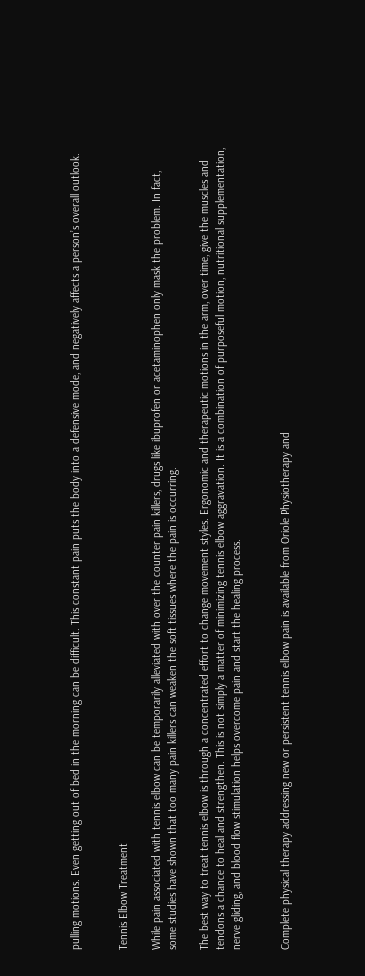pulling motions. Even getting out of bed in the morning can be difficult. This constant pain puts the body into a defensive mode, and negatively affects a person’s overall outlook.


Tennis Elbow Treatment

While pain associated with tennis elbow can be temporarily alleviated with over the counter pain killers, drugs like ibuprofen or acetaminophen only mask the problem. In fact, some studies have shown that too many pain killers can weaken the soft tissues where the pain is occurring.

The best way to treat tennis elbow is through a concentrated effort to change movement styles. Ergonomic and therapeutic motions in the arm, over time, give the muscles and tendons a chance to heal and strengthen. This is not simply a matter of minimizing tennis elbow aggravation. It is a combination of purposeful motion, nutritional supplementation, nerve gliding, and blood flow stimulation helps overcome pain and start the healing process.


Complete physical therapy addressing new or persistent tennis elbow pain is available from Oriole Physiotherapy and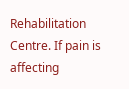Rehabilitation Centre. If pain is affecting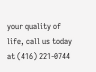your quality of life, call us today at (416) 221-0744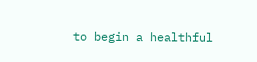to begin a healthful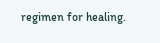regimen for healing.